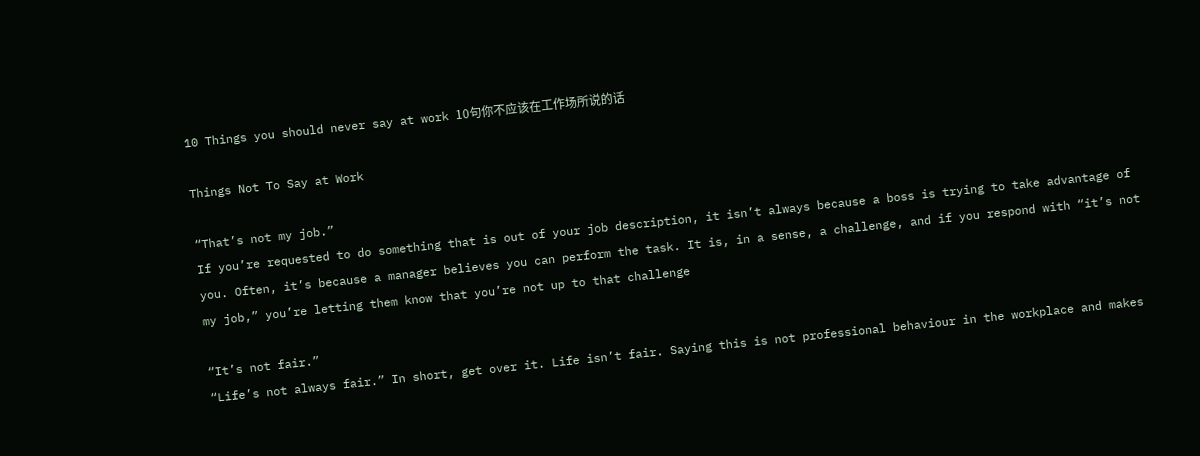10 Things you should never say at work 10句你不应该在工作场所说的话

Things Not To Say at Work

“That’s not my job.”
If you’re requested to do something that is out of your job description, it isn’t always because a boss is trying to take advantage of you. Often, it’s because a manager believes you can perform the task. It is, in a sense, a challenge, and if you respond with “it’s not my job,” you’re letting them know that you’re not up to that challenge

“It’s not fair.”
“Life’s not always fair.” In short, get over it. Life isn’t fair. Saying this is not professional behaviour in the workplace and makes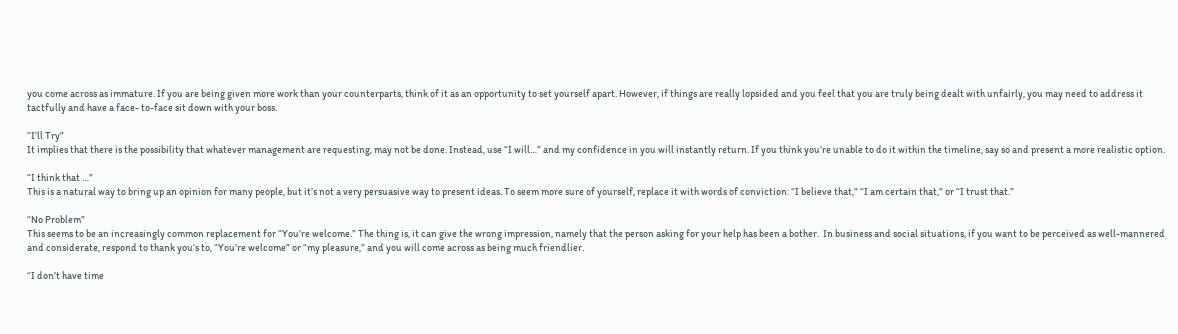you come across as immature. If you are being given more work than your counterparts, think of it as an opportunity to set yourself apart. However, if things are really lopsided and you feel that you are truly being dealt with unfairly, you may need to address it tactfully and have a face- to-face sit down with your boss.

“I’ll Try”
It implies that there is the possibility that whatever management are requesting, may not be done. Instead, use “I will…” and my confidence in you will instantly return. If you think you’re unable to do it within the timeline, say so and present a more realistic option.

“I think that …”
This is a natural way to bring up an opinion for many people, but it’s not a very persuasive way to present ideas. To seem more sure of yourself, replace it with words of conviction: “I believe that,” “I am certain that,” or “I trust that.”

“No Problem”
This seems to be an increasingly common replacement for “You’re welcome.” The thing is, it can give the wrong impression, namely that the person asking for your help has been a bother.  In business and social situations, if you want to be perceived as well-mannered and considerate, respond to thank you’s to, “You’re welcome” or “my pleasure,” and you will come across as being much friendlier.

“I don’t have time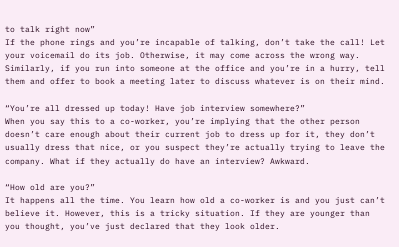to talk right now”
If the phone rings and you’re incapable of talking, don’t take the call! Let your voicemail do its job. Otherwise, it may come across the wrong way. Similarly, if you run into someone at the office and you’re in a hurry, tell them and offer to book a meeting later to discuss whatever is on their mind.

“You’re all dressed up today! Have job interview somewhere?”
When you say this to a co-worker, you’re implying that the other person doesn’t care enough about their current job to dress up for it, they don’t usually dress that nice, or you suspect they’re actually trying to leave the company. What if they actually do have an interview? Awkward.

“How old are you?”
It happens all the time. You learn how old a co-worker is and you just can’t believe it. However, this is a tricky situation. If they are younger than you thought, you’ve just declared that they look older.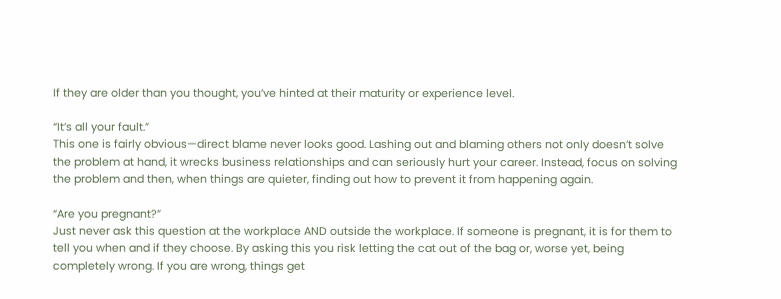If they are older than you thought, you’ve hinted at their maturity or experience level.

“It’s all your fault.”
This one is fairly obvious—direct blame never looks good. Lashing out and blaming others not only doesn’t solve the problem at hand, it wrecks business relationships and can seriously hurt your career. Instead, focus on solving the problem and then, when things are quieter, finding out how to prevent it from happening again.

“Are you pregnant?”
Just never ask this question at the workplace AND outside the workplace. If someone is pregnant, it is for them to tell you when and if they choose. By asking this you risk letting the cat out of the bag or, worse yet, being completely wrong. If you are wrong, things get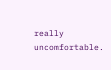really uncomfortable.